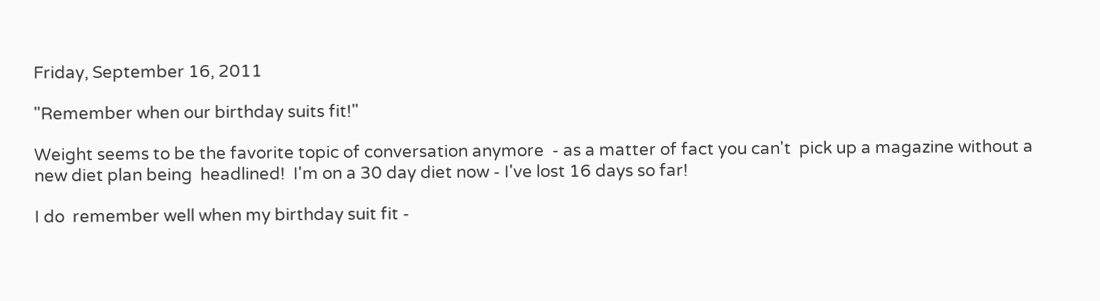Friday, September 16, 2011

"Remember when our birthday suits fit!"

Weight seems to be the favorite topic of conversation anymore  - as a matter of fact you can't  pick up a magazine without a new diet plan being  headlined!  I'm on a 30 day diet now - I've lost 16 days so far!

I do  remember well when my birthday suit fit -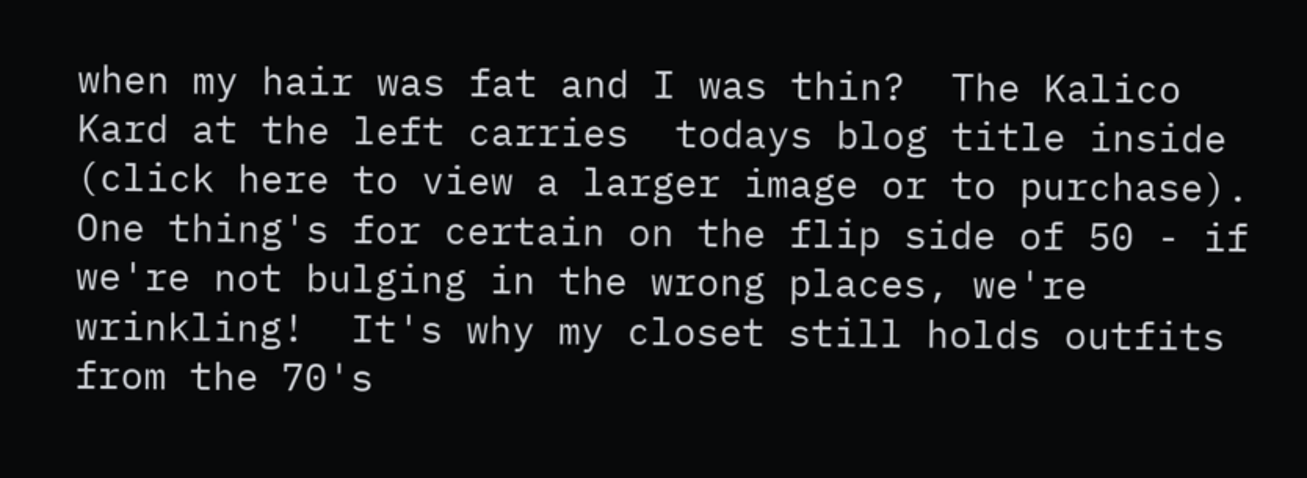when my hair was fat and I was thin?  The Kalico Kard at the left carries  todays blog title inside (click here to view a larger image or to purchase).  One thing's for certain on the flip side of 50 - if we're not bulging in the wrong places, we're wrinkling!  It's why my closet still holds outfits from the 70's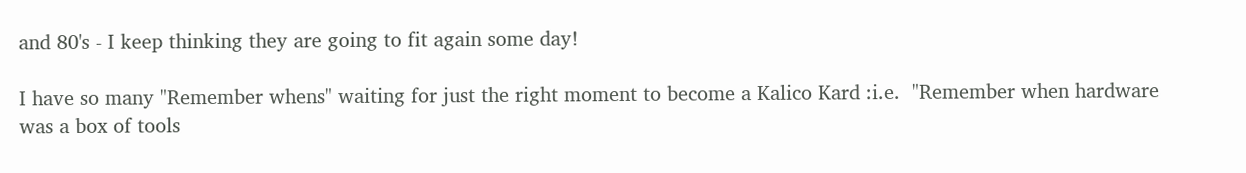and 80's - I keep thinking they are going to fit again some day!

I have so many "Remember whens" waiting for just the right moment to become a Kalico Kard :i.e.  "Remember when hardware was a box of tools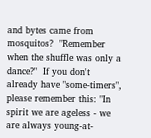and bytes came from mosquitos?  "Remember when the shuffle was only a dance?"  If you don't already have "some-timers", please remember this: "In spirit we are ageless - we are always young-at-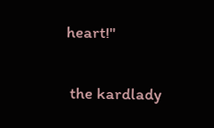heart!"

 the kardlady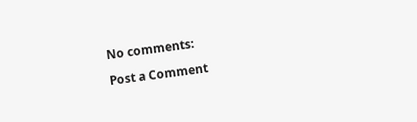No comments:

Post a Comment